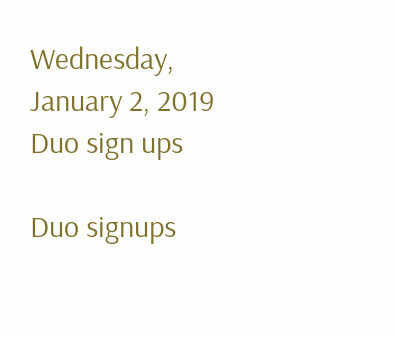Wednesday, January 2, 2019
Duo sign ups

Duo signups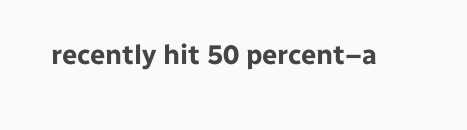recently hit 50 percent–a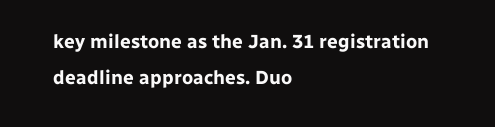key milestone as the Jan. 31 registration deadline approaches. Duo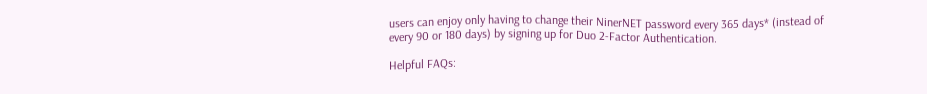users can enjoy only having to change their NinerNET password every 365 days* (instead of every 90 or 180 days) by signing up for Duo 2-Factor Authentication.

Helpful FAQs: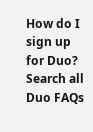How do I sign up for Duo?
Search all Duo FAQs